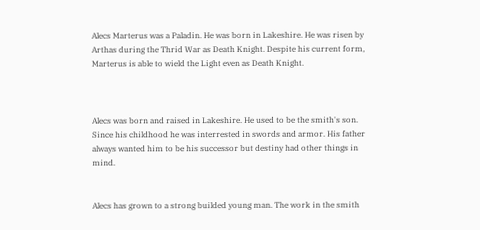Alecs Marterus was a Paladin. He was born in Lakeshire. He was risen by Arthas during the Thrid War as Death Knight. Despite his current form, Marterus is able to wield the Light even as Death Knight.



Alecs was born and raised in Lakeshire. He used to be the smith's son. Since his childhood he was interrested in swords and armor. His father always wanted him to be his successor but destiny had other things in mind.


Alecs has grown to a strong builded young man. The work in the smith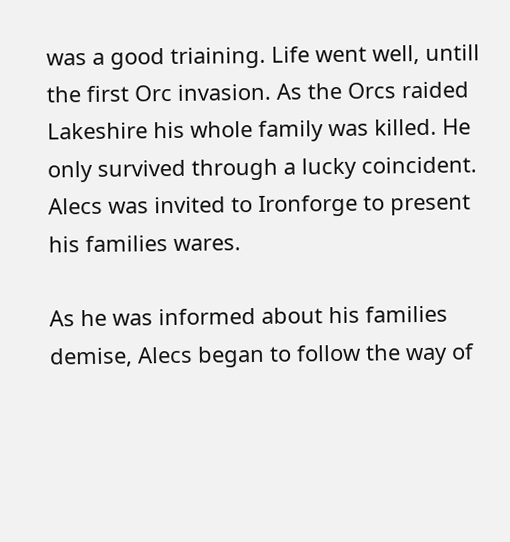was a good triaining. Life went well, untill the first Orc invasion. As the Orcs raided Lakeshire his whole family was killed. He only survived through a lucky coincident. Alecs was invited to Ironforge to present his families wares.

As he was informed about his families demise, Alecs began to follow the way of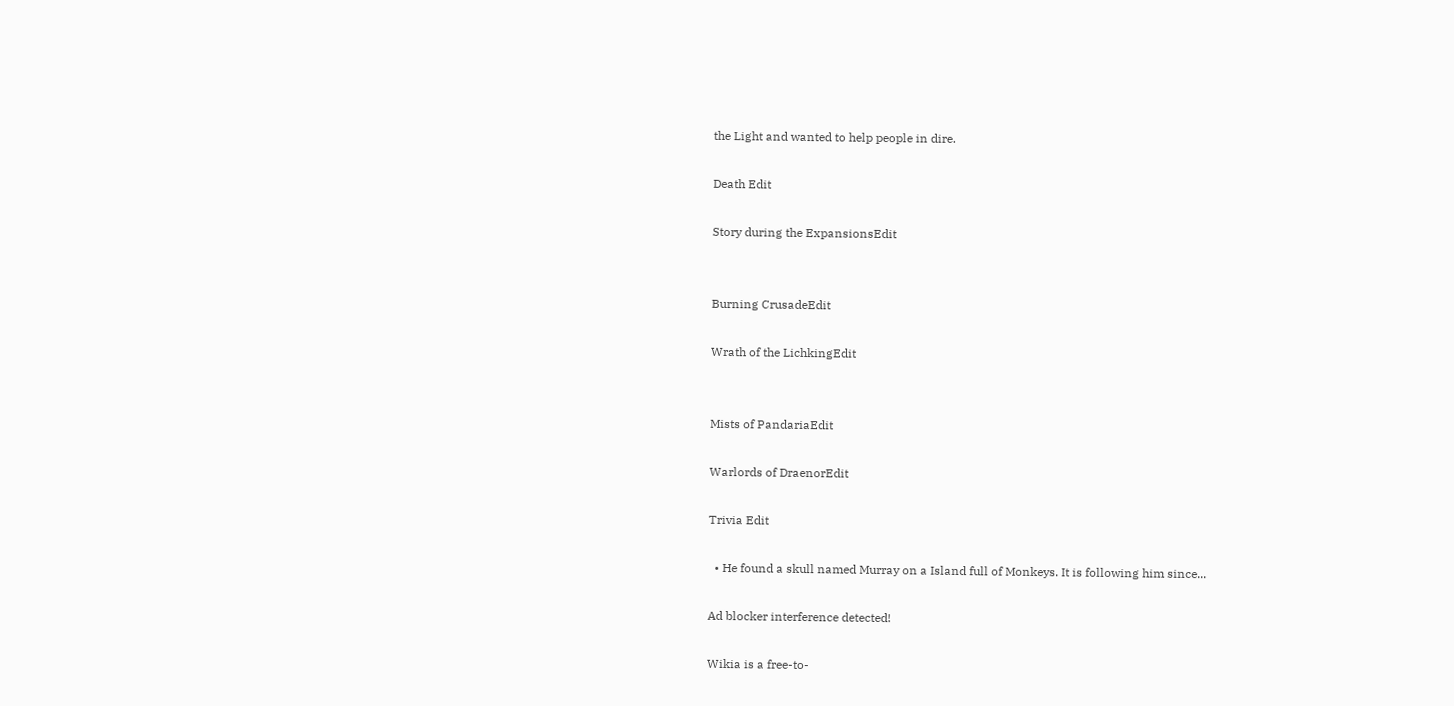the Light and wanted to help people in dire.

Death Edit

Story during the ExpansionsEdit


Burning CrusadeEdit

Wrath of the LichkingEdit


Mists of PandariaEdit

Warlords of DraenorEdit

Trivia Edit

  • He found a skull named Murray on a Island full of Monkeys. It is following him since...

Ad blocker interference detected!

Wikia is a free-to-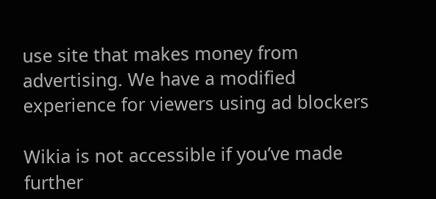use site that makes money from advertising. We have a modified experience for viewers using ad blockers

Wikia is not accessible if you’ve made further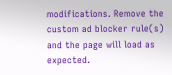modifications. Remove the custom ad blocker rule(s) and the page will load as expected.